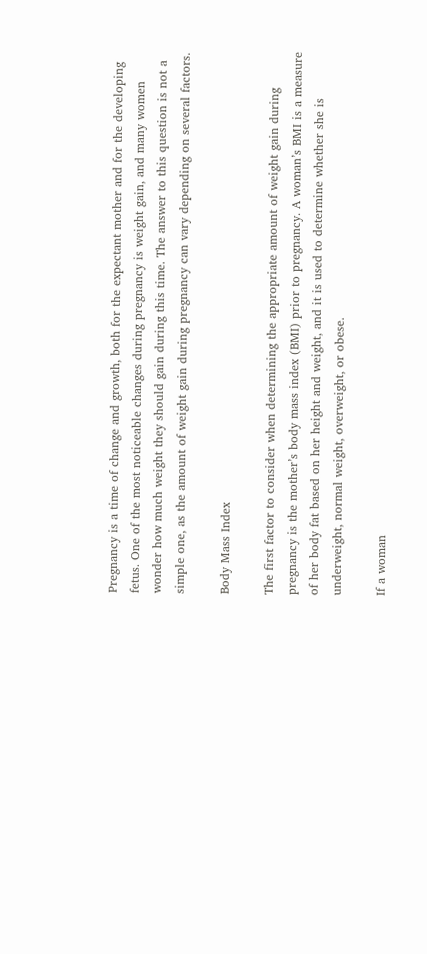Pregnancy is a time of change and growth, both for the expectant mother and for the developing fetus. One of the most noticeable changes during pregnancy is weight gain, and many women wonder how much weight they should gain during this time. The answer to this question is not a simple one, as the amount of weight gain during pregnancy can vary depending on several factors.

Body Mass Index

The first factor to consider when determining the appropriate amount of weight gain during pregnancy is the mother’s body mass index (BMI) prior to pregnancy. A woman’s BMI is a measure of her body fat based on her height and weight, and it is used to determine whether she is underweight, normal weight, overweight, or obese.

If a woman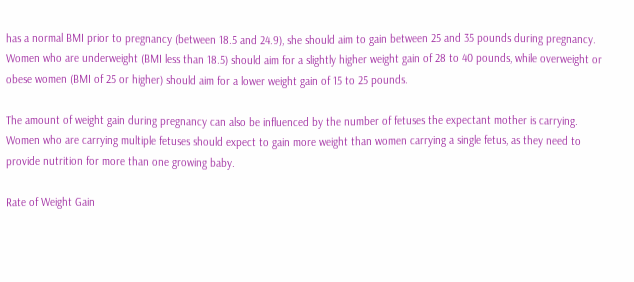has a normal BMI prior to pregnancy (between 18.5 and 24.9), she should aim to gain between 25 and 35 pounds during pregnancy. Women who are underweight (BMI less than 18.5) should aim for a slightly higher weight gain of 28 to 40 pounds, while overweight or obese women (BMI of 25 or higher) should aim for a lower weight gain of 15 to 25 pounds.

The amount of weight gain during pregnancy can also be influenced by the number of fetuses the expectant mother is carrying. Women who are carrying multiple fetuses should expect to gain more weight than women carrying a single fetus, as they need to provide nutrition for more than one growing baby.

Rate of Weight Gain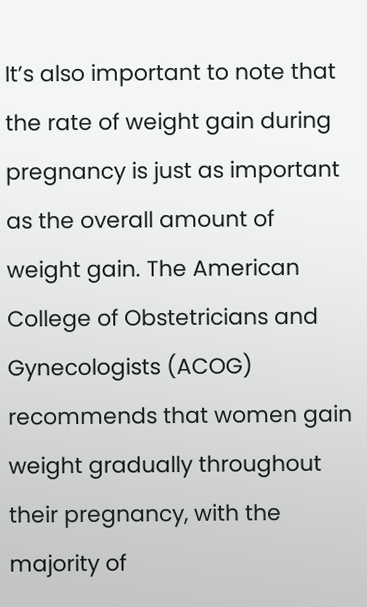It’s also important to note that the rate of weight gain during pregnancy is just as important as the overall amount of weight gain. The American College of Obstetricians and Gynecologists (ACOG) recommends that women gain weight gradually throughout their pregnancy, with the majority of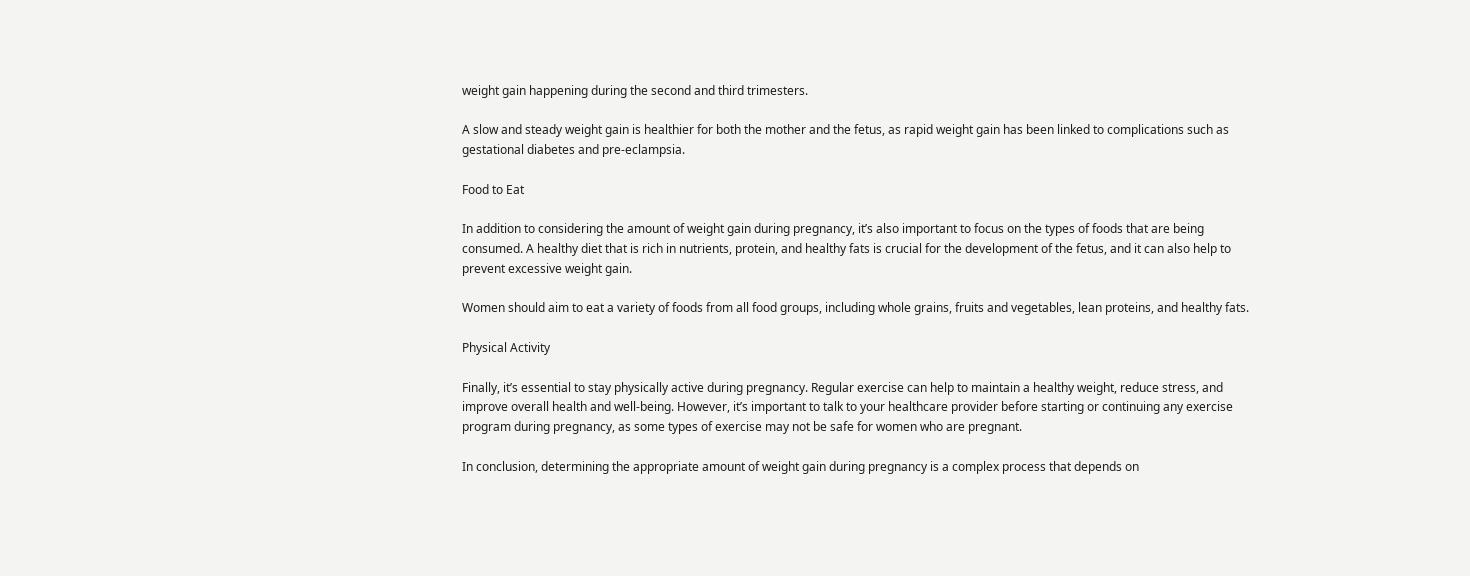weight gain happening during the second and third trimesters.

A slow and steady weight gain is healthier for both the mother and the fetus, as rapid weight gain has been linked to complications such as gestational diabetes and pre-eclampsia.

Food to Eat

In addition to considering the amount of weight gain during pregnancy, it’s also important to focus on the types of foods that are being consumed. A healthy diet that is rich in nutrients, protein, and healthy fats is crucial for the development of the fetus, and it can also help to prevent excessive weight gain.

Women should aim to eat a variety of foods from all food groups, including whole grains, fruits and vegetables, lean proteins, and healthy fats.

Physical Activity

Finally, it’s essential to stay physically active during pregnancy. Regular exercise can help to maintain a healthy weight, reduce stress, and improve overall health and well-being. However, it’s important to talk to your healthcare provider before starting or continuing any exercise program during pregnancy, as some types of exercise may not be safe for women who are pregnant.

In conclusion, determining the appropriate amount of weight gain during pregnancy is a complex process that depends on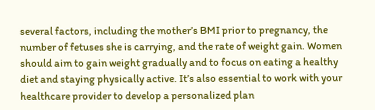several factors, including the mother’s BMI prior to pregnancy, the number of fetuses she is carrying, and the rate of weight gain. Women should aim to gain weight gradually and to focus on eating a healthy diet and staying physically active. It’s also essential to work with your healthcare provider to develop a personalized plan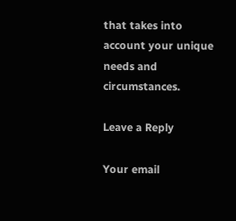that takes into account your unique needs and circumstances.

Leave a Reply

Your email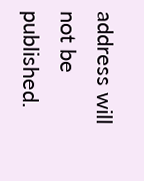address will not be published.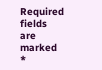Required fields are marked *